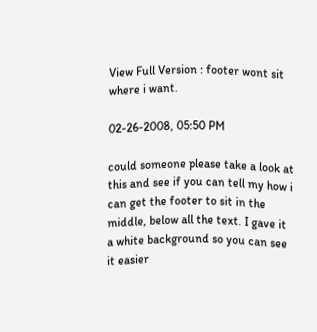View Full Version : footer wont sit where i want.

02-26-2008, 05:50 PM

could someone please take a look at this and see if you can tell my how i can get the footer to sit in the middle, below all the text. I gave it a white background so you can see it easier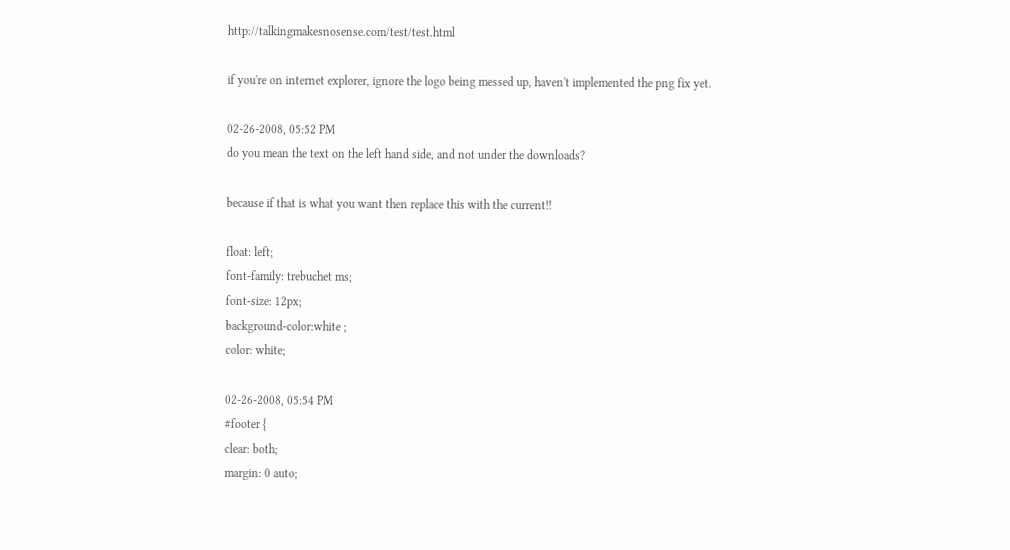http://talkingmakesnosense.com/test/test.html

if you're on internet explorer, ignore the logo being messed up, haven't implemented the png fix yet.

02-26-2008, 05:52 PM
do you mean the text on the left hand side, and not under the downloads?

because if that is what you want then replace this with the current!!

float: left;
font-family: trebuchet ms;
font-size: 12px;
background-color:white ;
color: white;

02-26-2008, 05:54 PM
#footer {
clear: both;
margin: 0 auto;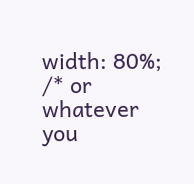width: 80%; /* or whatever you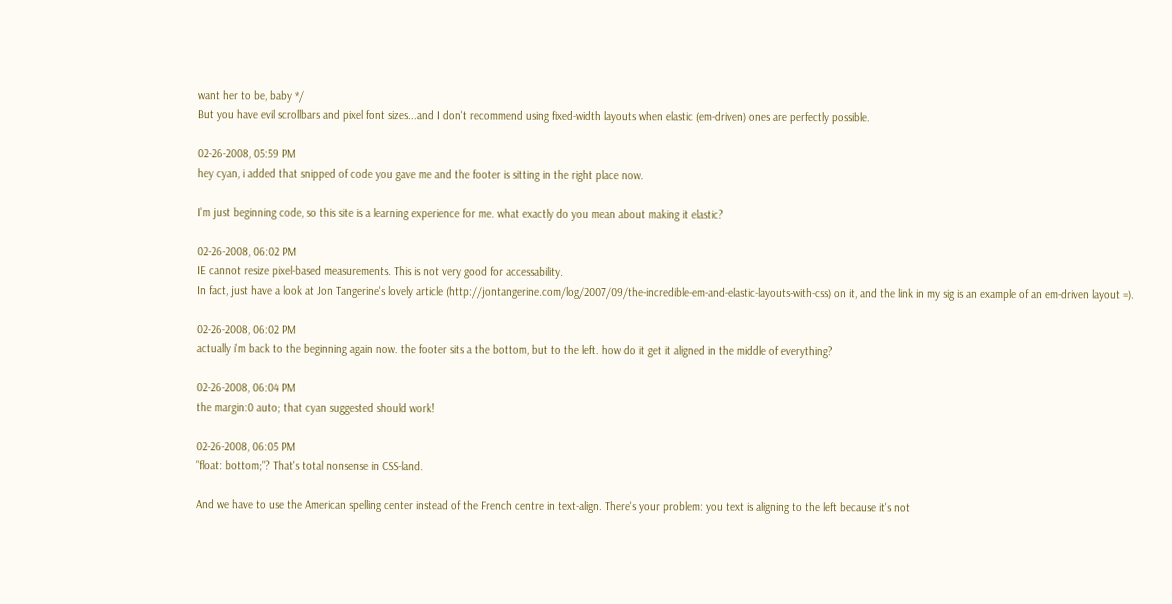want her to be, baby */
But you have evil scrollbars and pixel font sizes...and I don't recommend using fixed-width layouts when elastic (em-driven) ones are perfectly possible.

02-26-2008, 05:59 PM
hey cyan, i added that snipped of code you gave me and the footer is sitting in the right place now.

I'm just beginning code, so this site is a learning experience for me. what exactly do you mean about making it elastic?

02-26-2008, 06:02 PM
IE cannot resize pixel-based measurements. This is not very good for accessability.
In fact, just have a look at Jon Tangerine's lovely article (http://jontangerine.com/log/2007/09/the-incredible-em-and-elastic-layouts-with-css) on it, and the link in my sig is an example of an em-driven layout =).

02-26-2008, 06:02 PM
actually i'm back to the beginning again now. the footer sits a the bottom, but to the left. how do it get it aligned in the middle of everything?

02-26-2008, 06:04 PM
the margin:0 auto; that cyan suggested should work!

02-26-2008, 06:05 PM
"float: bottom;"? That's total nonsense in CSS-land.

And we have to use the American spelling center instead of the French centre in text-align. There's your problem: you text is aligning to the left because it's not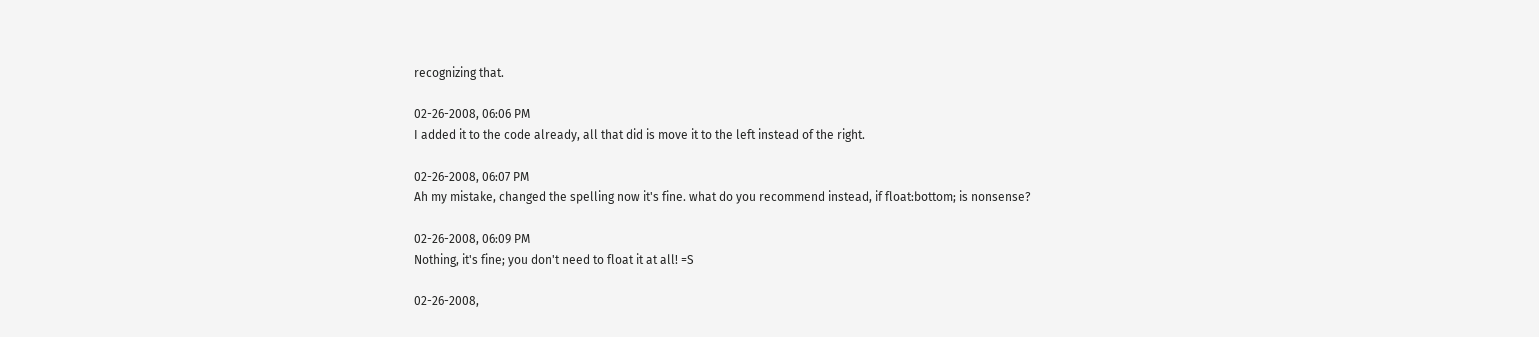recognizing that.

02-26-2008, 06:06 PM
I added it to the code already, all that did is move it to the left instead of the right.

02-26-2008, 06:07 PM
Ah my mistake, changed the spelling now it's fine. what do you recommend instead, if float:bottom; is nonsense?

02-26-2008, 06:09 PM
Nothing, it's fine; you don't need to float it at all! =S

02-26-2008,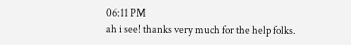06:11 PM
ah i see! thanks very much for the help folks.